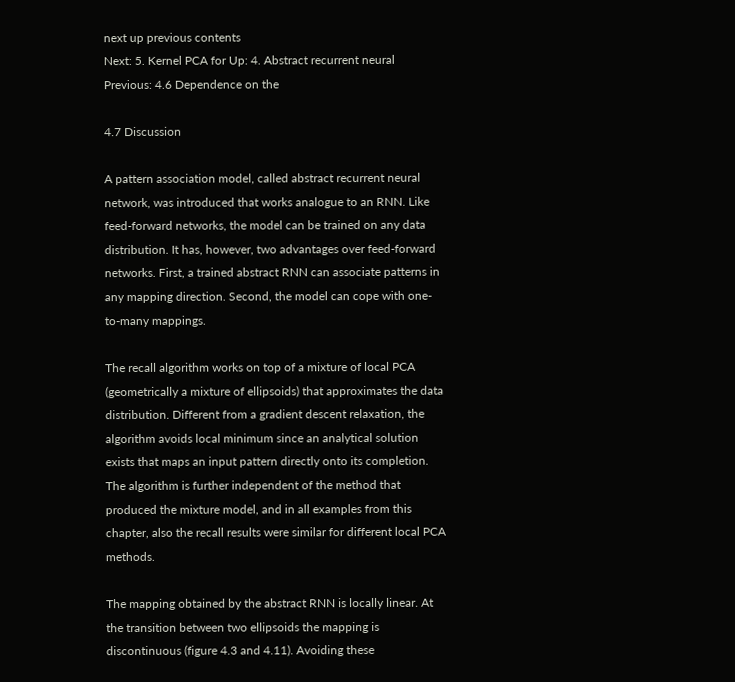next up previous contents
Next: 5. Kernel PCA for Up: 4. Abstract recurrent neural Previous: 4.6 Dependence on the

4.7 Discussion

A pattern association model, called abstract recurrent neural network, was introduced that works analogue to an RNN. Like feed-forward networks, the model can be trained on any data distribution. It has, however, two advantages over feed-forward networks. First, a trained abstract RNN can associate patterns in any mapping direction. Second, the model can cope with one-to-many mappings.

The recall algorithm works on top of a mixture of local PCA (geometrically a mixture of ellipsoids) that approximates the data distribution. Different from a gradient descent relaxation, the algorithm avoids local minimum since an analytical solution exists that maps an input pattern directly onto its completion. The algorithm is further independent of the method that produced the mixture model, and in all examples from this chapter, also the recall results were similar for different local PCA methods.

The mapping obtained by the abstract RNN is locally linear. At the transition between two ellipsoids the mapping is discontinuous (figure 4.3 and 4.11). Avoiding these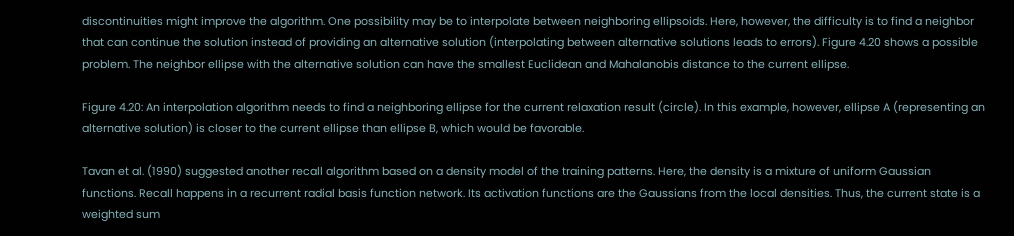discontinuities might improve the algorithm. One possibility may be to interpolate between neighboring ellipsoids. Here, however, the difficulty is to find a neighbor that can continue the solution instead of providing an alternative solution (interpolating between alternative solutions leads to errors). Figure 4.20 shows a possible problem. The neighbor ellipse with the alternative solution can have the smallest Euclidean and Mahalanobis distance to the current ellipse.

Figure 4.20: An interpolation algorithm needs to find a neighboring ellipse for the current relaxation result (circle). In this example, however, ellipse A (representing an alternative solution) is closer to the current ellipse than ellipse B, which would be favorable.

Tavan et al. (1990) suggested another recall algorithm based on a density model of the training patterns. Here, the density is a mixture of uniform Gaussian functions. Recall happens in a recurrent radial basis function network. Its activation functions are the Gaussians from the local densities. Thus, the current state is a weighted sum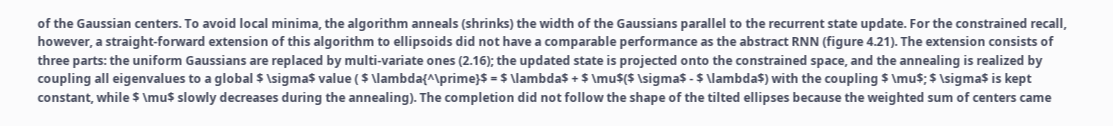of the Gaussian centers. To avoid local minima, the algorithm anneals (shrinks) the width of the Gaussians parallel to the recurrent state update. For the constrained recall, however, a straight-forward extension of this algorithm to ellipsoids did not have a comparable performance as the abstract RNN (figure 4.21). The extension consists of three parts: the uniform Gaussians are replaced by multi-variate ones (2.16); the updated state is projected onto the constrained space, and the annealing is realized by coupling all eigenvalues to a global $ \sigma$ value ( $ \lambda{^\prime}$ = $ \lambda$ + $ \mu$($ \sigma$ - $ \lambda$) with the coupling $ \mu$; $ \sigma$ is kept constant, while $ \mu$ slowly decreases during the annealing). The completion did not follow the shape of the tilted ellipses because the weighted sum of centers came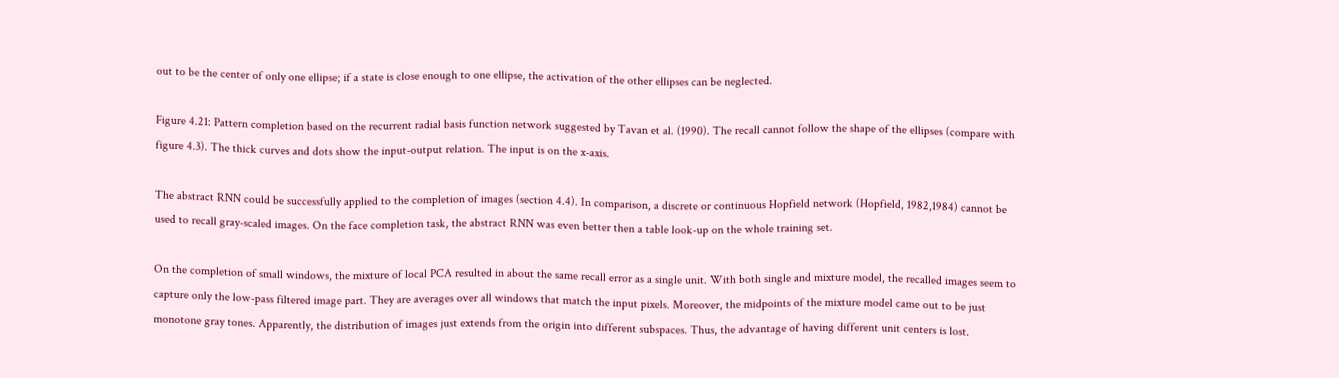out to be the center of only one ellipse; if a state is close enough to one ellipse, the activation of the other ellipses can be neglected.

Figure 4.21: Pattern completion based on the recurrent radial basis function network suggested by Tavan et al. (1990). The recall cannot follow the shape of the ellipses (compare with figure 4.3). The thick curves and dots show the input-output relation. The input is on the x-axis.

The abstract RNN could be successfully applied to the completion of images (section 4.4). In comparison, a discrete or continuous Hopfield network (Hopfield, 1982,1984) cannot be used to recall gray-scaled images. On the face completion task, the abstract RNN was even better then a table look-up on the whole training set.

On the completion of small windows, the mixture of local PCA resulted in about the same recall error as a single unit. With both single and mixture model, the recalled images seem to capture only the low-pass filtered image part. They are averages over all windows that match the input pixels. Moreover, the midpoints of the mixture model came out to be just monotone gray tones. Apparently, the distribution of images just extends from the origin into different subspaces. Thus, the advantage of having different unit centers is lost.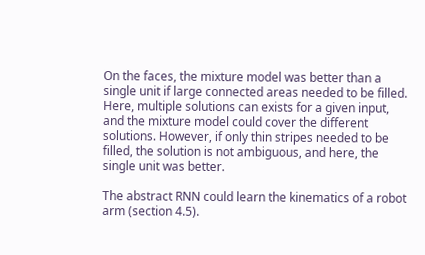On the faces, the mixture model was better than a single unit if large connected areas needed to be filled. Here, multiple solutions can exists for a given input, and the mixture model could cover the different solutions. However, if only thin stripes needed to be filled, the solution is not ambiguous, and here, the single unit was better.

The abstract RNN could learn the kinematics of a robot arm (section 4.5).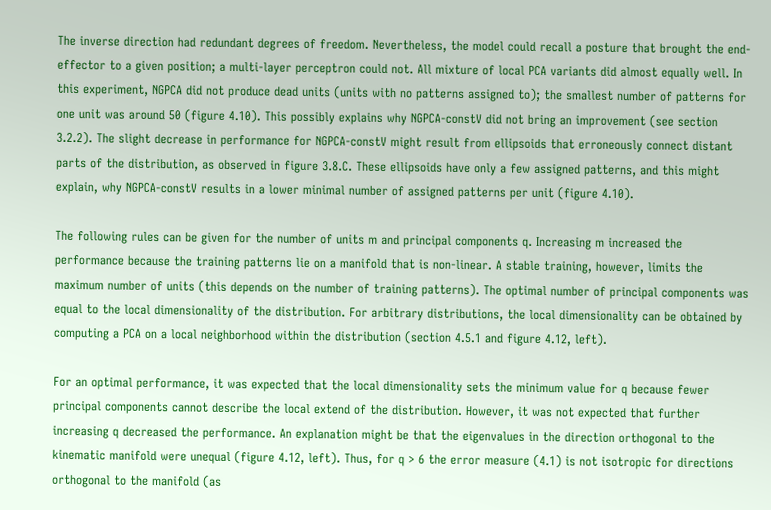The inverse direction had redundant degrees of freedom. Nevertheless, the model could recall a posture that brought the end-effector to a given position; a multi-layer perceptron could not. All mixture of local PCA variants did almost equally well. In this experiment, NGPCA did not produce dead units (units with no patterns assigned to); the smallest number of patterns for one unit was around 50 (figure 4.10). This possibly explains why NGPCA-constV did not bring an improvement (see section 3.2.2). The slight decrease in performance for NGPCA-constV might result from ellipsoids that erroneously connect distant parts of the distribution, as observed in figure 3.8.C. These ellipsoids have only a few assigned patterns, and this might explain, why NGPCA-constV results in a lower minimal number of assigned patterns per unit (figure 4.10).

The following rules can be given for the number of units m and principal components q. Increasing m increased the performance because the training patterns lie on a manifold that is non-linear. A stable training, however, limits the maximum number of units (this depends on the number of training patterns). The optimal number of principal components was equal to the local dimensionality of the distribution. For arbitrary distributions, the local dimensionality can be obtained by computing a PCA on a local neighborhood within the distribution (section 4.5.1 and figure 4.12, left).

For an optimal performance, it was expected that the local dimensionality sets the minimum value for q because fewer principal components cannot describe the local extend of the distribution. However, it was not expected that further increasing q decreased the performance. An explanation might be that the eigenvalues in the direction orthogonal to the kinematic manifold were unequal (figure 4.12, left). Thus, for q > 6 the error measure (4.1) is not isotropic for directions orthogonal to the manifold (as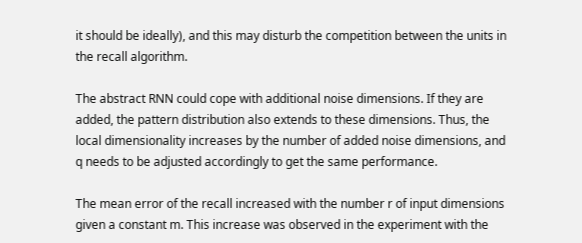it should be ideally), and this may disturb the competition between the units in the recall algorithm.

The abstract RNN could cope with additional noise dimensions. If they are added, the pattern distribution also extends to these dimensions. Thus, the local dimensionality increases by the number of added noise dimensions, and q needs to be adjusted accordingly to get the same performance.

The mean error of the recall increased with the number r of input dimensions given a constant m. This increase was observed in the experiment with the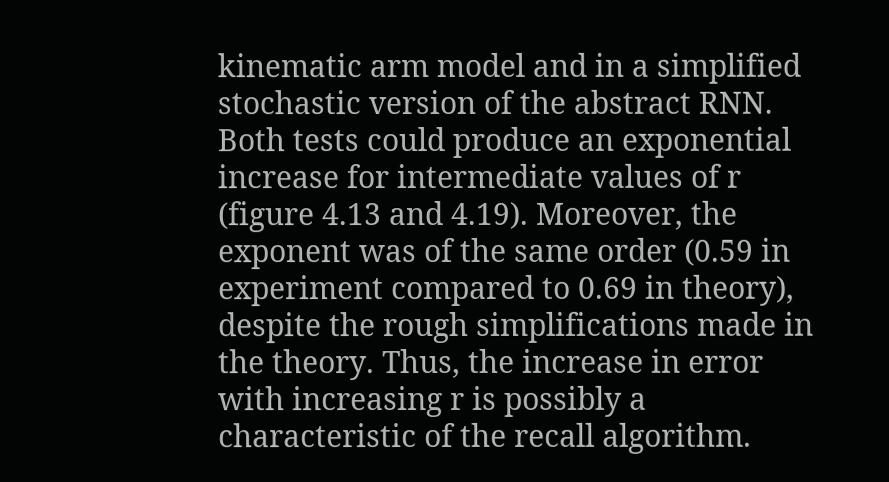kinematic arm model and in a simplified stochastic version of the abstract RNN. Both tests could produce an exponential increase for intermediate values of r (figure 4.13 and 4.19). Moreover, the exponent was of the same order (0.59 in experiment compared to 0.69 in theory), despite the rough simplifications made in the theory. Thus, the increase in error with increasing r is possibly a characteristic of the recall algorithm.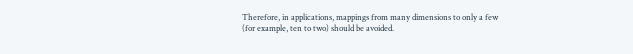Therefore, in applications, mappings from many dimensions to only a few (for example, ten to two) should be avoided.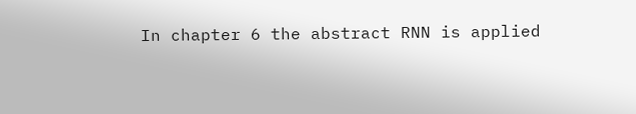In chapter 6 the abstract RNN is applied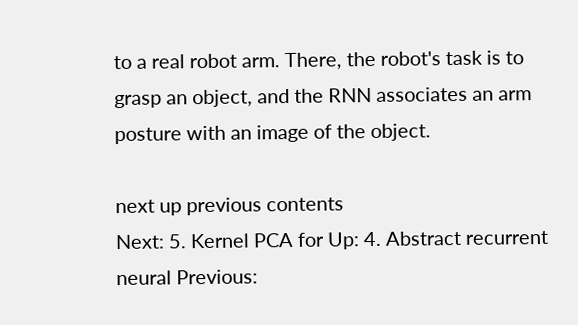to a real robot arm. There, the robot's task is to grasp an object, and the RNN associates an arm posture with an image of the object.

next up previous contents
Next: 5. Kernel PCA for Up: 4. Abstract recurrent neural Previous: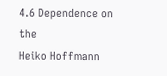4.6 Dependence on the
Heiko Hoffmann